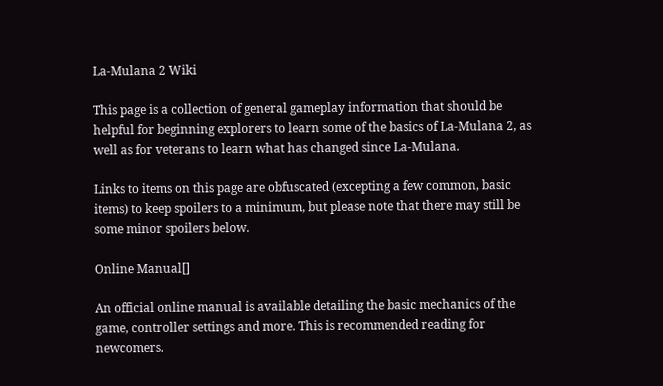La-Mulana 2 Wiki

This page is a collection of general gameplay information that should be helpful for beginning explorers to learn some of the basics of La-Mulana 2, as well as for veterans to learn what has changed since La-Mulana.

Links to items on this page are obfuscated (excepting a few common, basic items) to keep spoilers to a minimum, but please note that there may still be some minor spoilers below.

Online Manual[]

An official online manual is available detailing the basic mechanics of the game, controller settings and more. This is recommended reading for newcomers.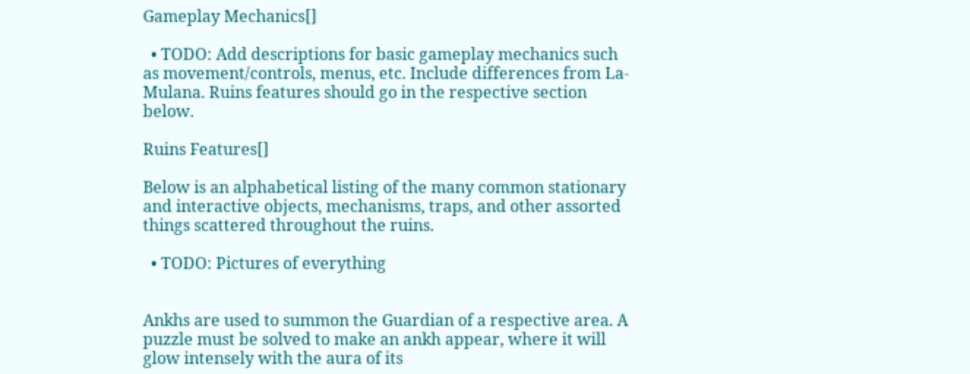Gameplay Mechanics[]

  • TODO: Add descriptions for basic gameplay mechanics such as movement/controls, menus, etc. Include differences from La-Mulana. Ruins features should go in the respective section below.

Ruins Features[]

Below is an alphabetical listing of the many common stationary and interactive objects, mechanisms, traps, and other assorted things scattered throughout the ruins.

  • TODO: Pictures of everything


Ankhs are used to summon the Guardian of a respective area. A puzzle must be solved to make an ankh appear, where it will glow intensely with the aura of its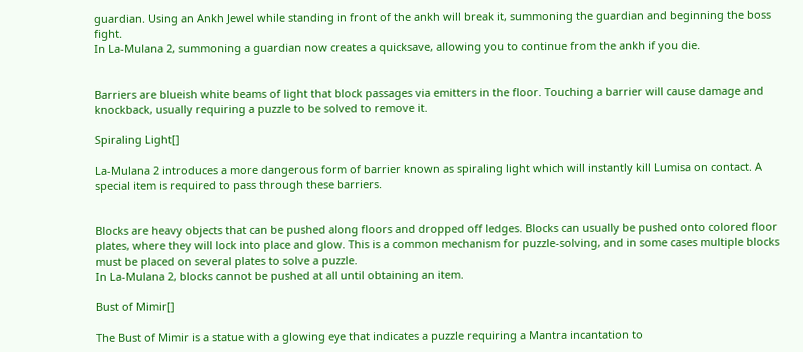guardian. Using an Ankh Jewel while standing in front of the ankh will break it, summoning the guardian and beginning the boss fight.
In La-Mulana 2, summoning a guardian now creates a quicksave, allowing you to continue from the ankh if you die.


Barriers are blueish white beams of light that block passages via emitters in the floor. Touching a barrier will cause damage and knockback, usually requiring a puzzle to be solved to remove it.

Spiraling Light[]

La-Mulana 2 introduces a more dangerous form of barrier known as spiraling light which will instantly kill Lumisa on contact. A special item is required to pass through these barriers.


Blocks are heavy objects that can be pushed along floors and dropped off ledges. Blocks can usually be pushed onto colored floor plates, where they will lock into place and glow. This is a common mechanism for puzzle-solving, and in some cases multiple blocks must be placed on several plates to solve a puzzle.
In La-Mulana 2, blocks cannot be pushed at all until obtaining an item.

Bust of Mimir[]

The Bust of Mimir is a statue with a glowing eye that indicates a puzzle requiring a Mantra incantation to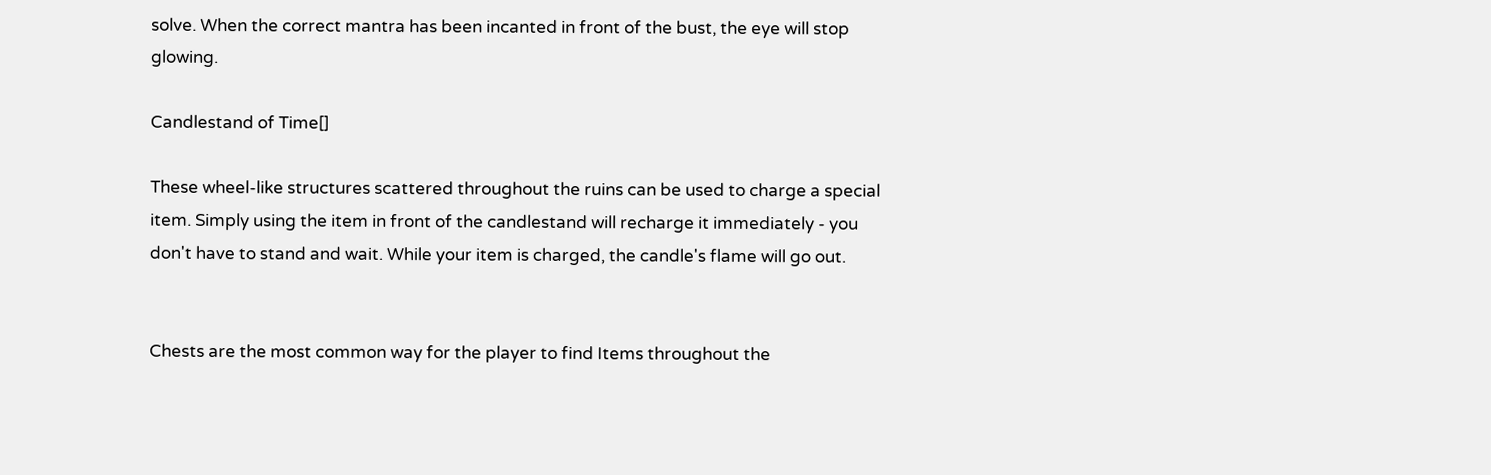solve. When the correct mantra has been incanted in front of the bust, the eye will stop glowing.

Candlestand of Time[]

These wheel-like structures scattered throughout the ruins can be used to charge a special item. Simply using the item in front of the candlestand will recharge it immediately - you don't have to stand and wait. While your item is charged, the candle's flame will go out.


Chests are the most common way for the player to find Items throughout the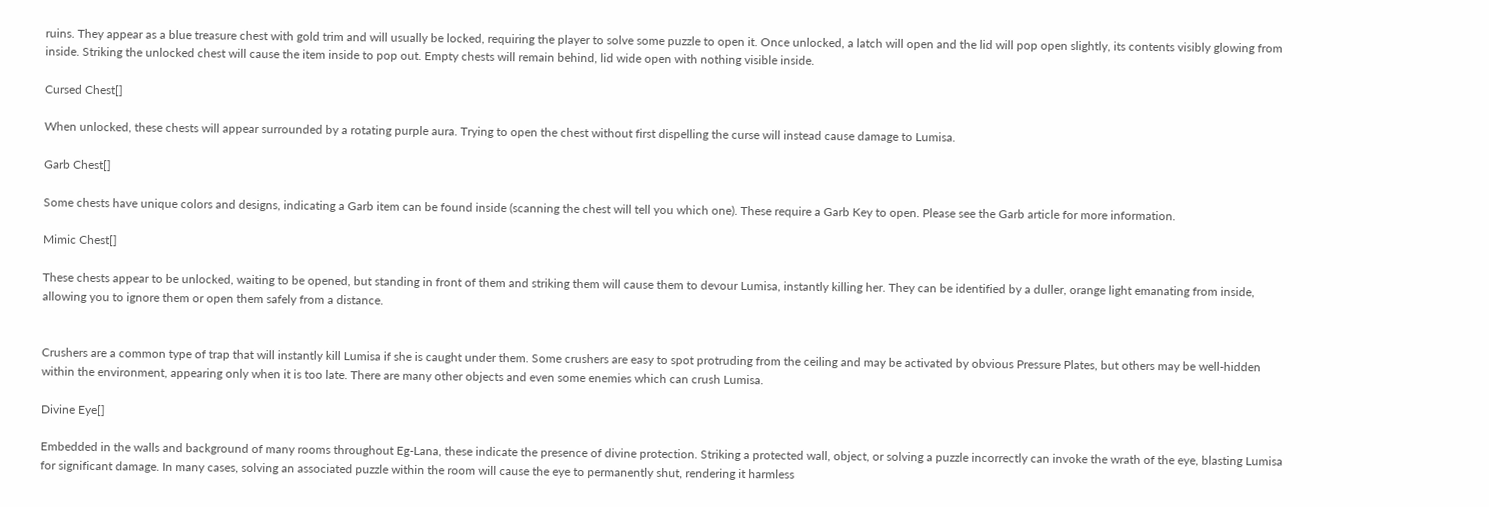ruins. They appear as a blue treasure chest with gold trim and will usually be locked, requiring the player to solve some puzzle to open it. Once unlocked, a latch will open and the lid will pop open slightly, its contents visibly glowing from inside. Striking the unlocked chest will cause the item inside to pop out. Empty chests will remain behind, lid wide open with nothing visible inside.

Cursed Chest[]

When unlocked, these chests will appear surrounded by a rotating purple aura. Trying to open the chest without first dispelling the curse will instead cause damage to Lumisa.

Garb Chest[]

Some chests have unique colors and designs, indicating a Garb item can be found inside (scanning the chest will tell you which one). These require a Garb Key to open. Please see the Garb article for more information.

Mimic Chest[]

These chests appear to be unlocked, waiting to be opened, but standing in front of them and striking them will cause them to devour Lumisa, instantly killing her. They can be identified by a duller, orange light emanating from inside, allowing you to ignore them or open them safely from a distance.


Crushers are a common type of trap that will instantly kill Lumisa if she is caught under them. Some crushers are easy to spot protruding from the ceiling and may be activated by obvious Pressure Plates, but others may be well-hidden within the environment, appearing only when it is too late. There are many other objects and even some enemies which can crush Lumisa.

Divine Eye[]

Embedded in the walls and background of many rooms throughout Eg-Lana, these indicate the presence of divine protection. Striking a protected wall, object, or solving a puzzle incorrectly can invoke the wrath of the eye, blasting Lumisa for significant damage. In many cases, solving an associated puzzle within the room will cause the eye to permanently shut, rendering it harmless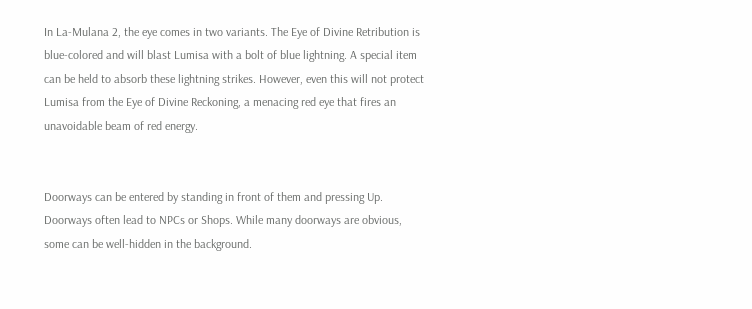In La-Mulana 2, the eye comes in two variants. The Eye of Divine Retribution is blue-colored and will blast Lumisa with a bolt of blue lightning. A special item can be held to absorb these lightning strikes. However, even this will not protect Lumisa from the Eye of Divine Reckoning, a menacing red eye that fires an unavoidable beam of red energy.


Doorways can be entered by standing in front of them and pressing Up. Doorways often lead to NPCs or Shops. While many doorways are obvious, some can be well-hidden in the background.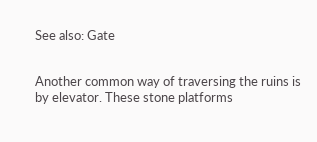See also: Gate


Another common way of traversing the ruins is by elevator. These stone platforms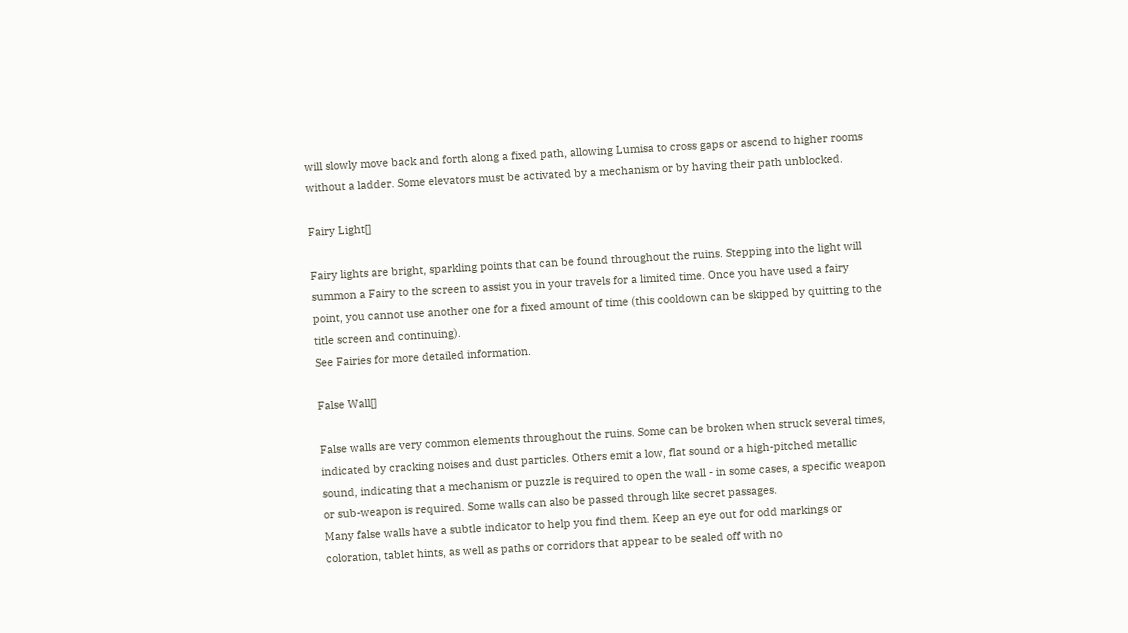will slowly move back and forth along a fixed path, allowing Lumisa to cross gaps or ascend to higher rooms without a ladder. Some elevators must be activated by a mechanism or by having their path unblocked.

Fairy Light[]

Fairy lights are bright, sparkling points that can be found throughout the ruins. Stepping into the light will summon a Fairy to the screen to assist you in your travels for a limited time. Once you have used a fairy point, you cannot use another one for a fixed amount of time (this cooldown can be skipped by quitting to the title screen and continuing).
See Fairies for more detailed information.

False Wall[]

False walls are very common elements throughout the ruins. Some can be broken when struck several times, indicated by cracking noises and dust particles. Others emit a low, flat sound or a high-pitched metallic sound, indicating that a mechanism or puzzle is required to open the wall - in some cases, a specific weapon or sub-weapon is required. Some walls can also be passed through like secret passages.
Many false walls have a subtle indicator to help you find them. Keep an eye out for odd markings or coloration, tablet hints, as well as paths or corridors that appear to be sealed off with no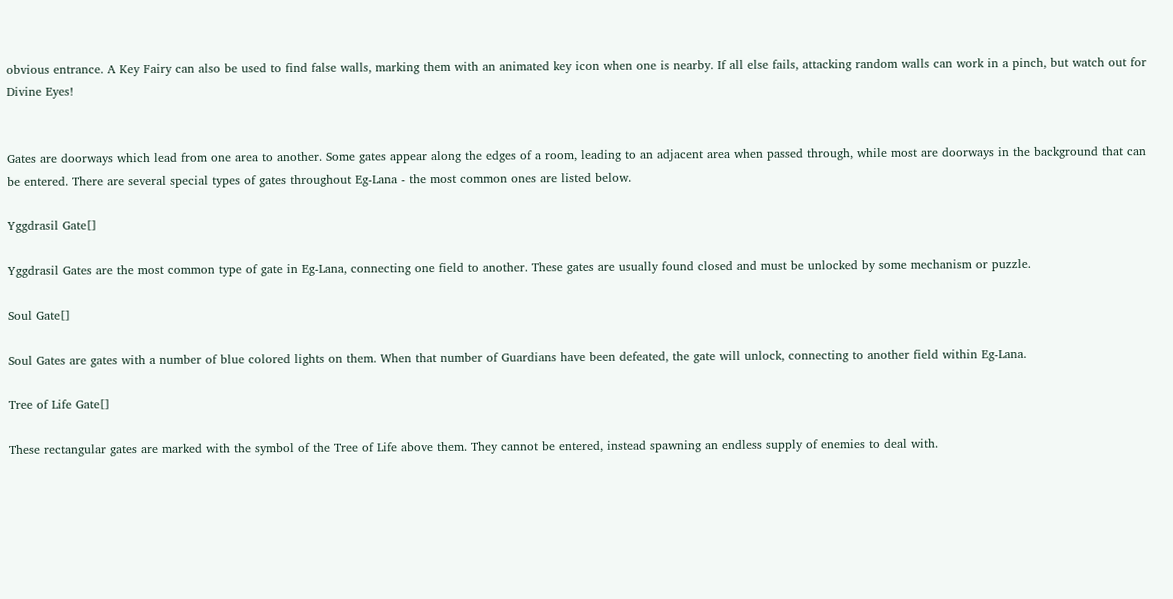obvious entrance. A Key Fairy can also be used to find false walls, marking them with an animated key icon when one is nearby. If all else fails, attacking random walls can work in a pinch, but watch out for Divine Eyes!


Gates are doorways which lead from one area to another. Some gates appear along the edges of a room, leading to an adjacent area when passed through, while most are doorways in the background that can be entered. There are several special types of gates throughout Eg-Lana - the most common ones are listed below.

Yggdrasil Gate[]

Yggdrasil Gates are the most common type of gate in Eg-Lana, connecting one field to another. These gates are usually found closed and must be unlocked by some mechanism or puzzle.

Soul Gate[]

Soul Gates are gates with a number of blue colored lights on them. When that number of Guardians have been defeated, the gate will unlock, connecting to another field within Eg-Lana.

Tree of Life Gate[]

These rectangular gates are marked with the symbol of the Tree of Life above them. They cannot be entered, instead spawning an endless supply of enemies to deal with.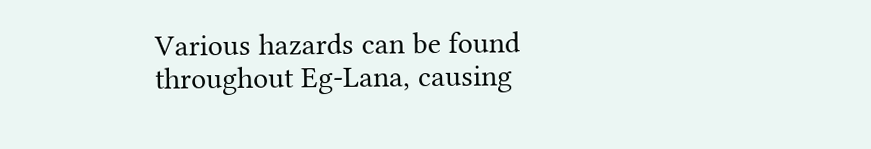Various hazards can be found throughout Eg-Lana, causing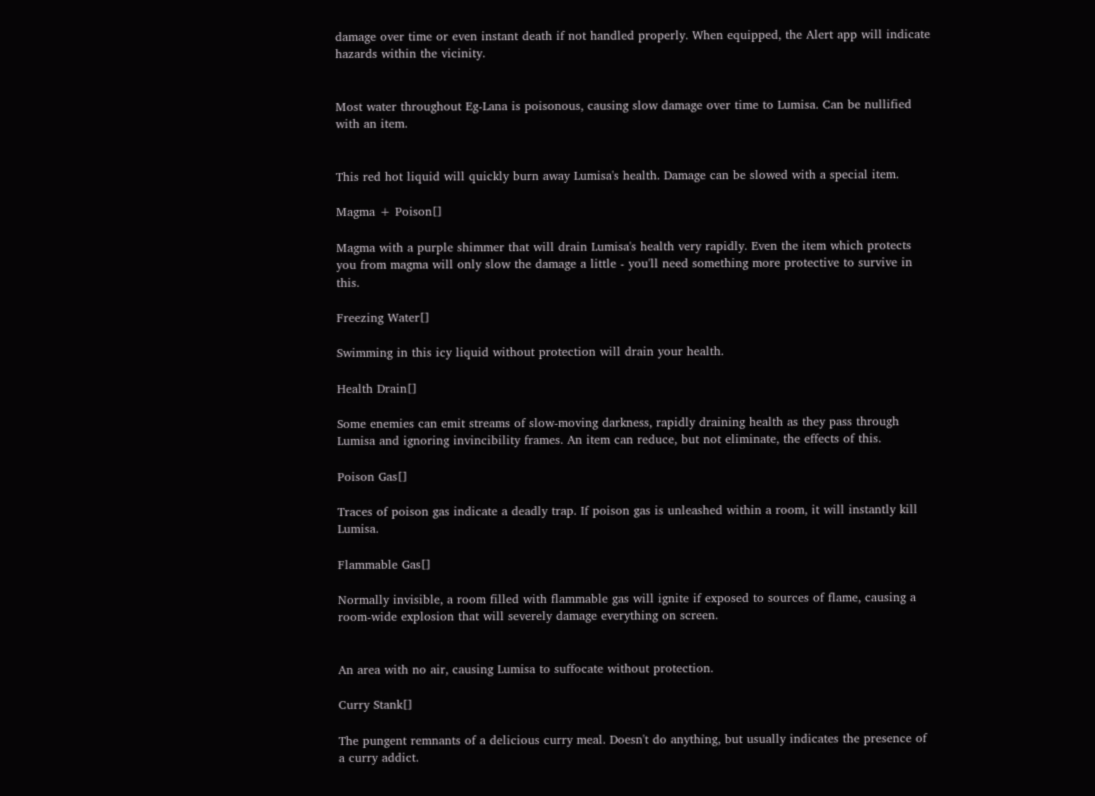damage over time or even instant death if not handled properly. When equipped, the Alert app will indicate hazards within the vicinity.


Most water throughout Eg-Lana is poisonous, causing slow damage over time to Lumisa. Can be nullified with an item.


This red hot liquid will quickly burn away Lumisa's health. Damage can be slowed with a special item.

Magma + Poison[]

Magma with a purple shimmer that will drain Lumisa's health very rapidly. Even the item which protects you from magma will only slow the damage a little - you'll need something more protective to survive in this.

Freezing Water[]

Swimming in this icy liquid without protection will drain your health.

Health Drain[]

Some enemies can emit streams of slow-moving darkness, rapidly draining health as they pass through Lumisa and ignoring invincibility frames. An item can reduce, but not eliminate, the effects of this.

Poison Gas[]

Traces of poison gas indicate a deadly trap. If poison gas is unleashed within a room, it will instantly kill Lumisa.

Flammable Gas[]

Normally invisible, a room filled with flammable gas will ignite if exposed to sources of flame, causing a room-wide explosion that will severely damage everything on screen.


An area with no air, causing Lumisa to suffocate without protection.

Curry Stank[]

The pungent remnants of a delicious curry meal. Doesn't do anything, but usually indicates the presence of a curry addict.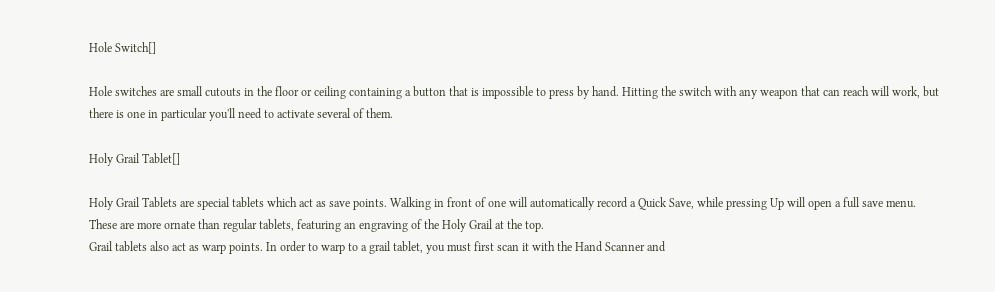Hole Switch[]

Hole switches are small cutouts in the floor or ceiling containing a button that is impossible to press by hand. Hitting the switch with any weapon that can reach will work, but there is one in particular you'll need to activate several of them.

Holy Grail Tablet[]

Holy Grail Tablets are special tablets which act as save points. Walking in front of one will automatically record a Quick Save, while pressing Up will open a full save menu. These are more ornate than regular tablets, featuring an engraving of the Holy Grail at the top.
Grail tablets also act as warp points. In order to warp to a grail tablet, you must first scan it with the Hand Scanner and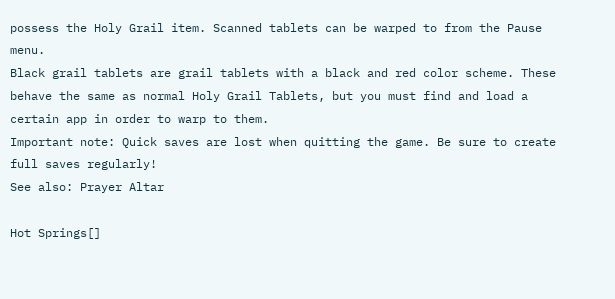possess the Holy Grail item. Scanned tablets can be warped to from the Pause menu.
Black grail tablets are grail tablets with a black and red color scheme. These behave the same as normal Holy Grail Tablets, but you must find and load a certain app in order to warp to them.
Important note: Quick saves are lost when quitting the game. Be sure to create full saves regularly!
See also: Prayer Altar

Hot Springs[]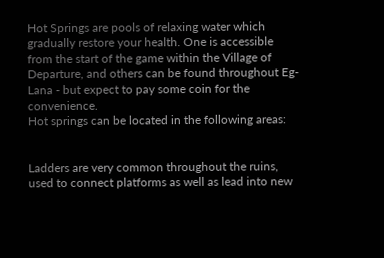Hot Springs are pools of relaxing water which gradually restore your health. One is accessible from the start of the game within the Village of Departure, and others can be found throughout Eg-Lana - but expect to pay some coin for the convenience.
Hot springs can be located in the following areas:


Ladders are very common throughout the ruins, used to connect platforms as well as lead into new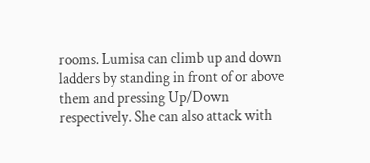rooms. Lumisa can climb up and down ladders by standing in front of or above them and pressing Up/Down respectively. She can also attack with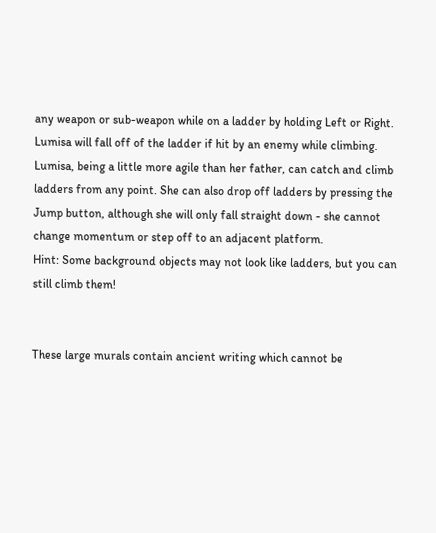any weapon or sub-weapon while on a ladder by holding Left or Right. Lumisa will fall off of the ladder if hit by an enemy while climbing.
Lumisa, being a little more agile than her father, can catch and climb ladders from any point. She can also drop off ladders by pressing the Jump button, although she will only fall straight down - she cannot change momentum or step off to an adjacent platform.
Hint: Some background objects may not look like ladders, but you can still climb them!


These large murals contain ancient writing which cannot be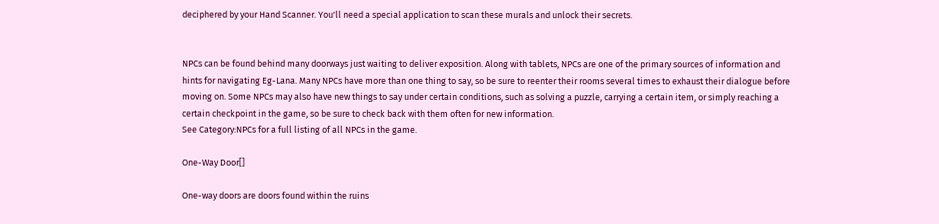deciphered by your Hand Scanner. You'll need a special application to scan these murals and unlock their secrets.


NPCs can be found behind many doorways just waiting to deliver exposition. Along with tablets, NPCs are one of the primary sources of information and hints for navigating Eg-Lana. Many NPCs have more than one thing to say, so be sure to reenter their rooms several times to exhaust their dialogue before moving on. Some NPCs may also have new things to say under certain conditions, such as solving a puzzle, carrying a certain item, or simply reaching a certain checkpoint in the game, so be sure to check back with them often for new information.
See Category:NPCs for a full listing of all NPCs in the game.

One-Way Door[]

One-way doors are doors found within the ruins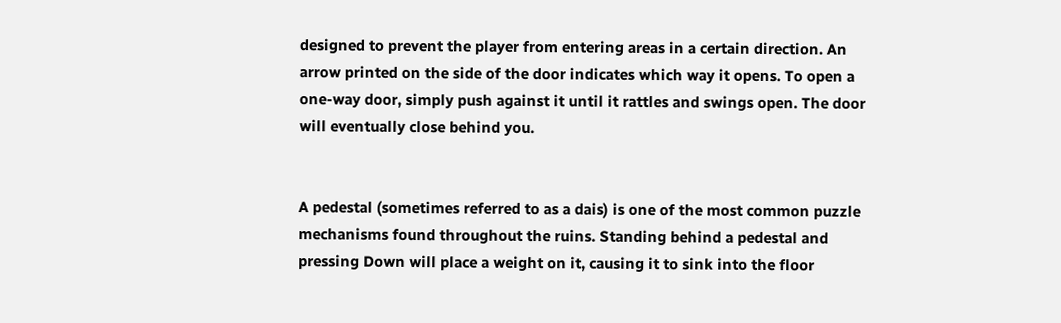designed to prevent the player from entering areas in a certain direction. An arrow printed on the side of the door indicates which way it opens. To open a one-way door, simply push against it until it rattles and swings open. The door will eventually close behind you.


A pedestal (sometimes referred to as a dais) is one of the most common puzzle mechanisms found throughout the ruins. Standing behind a pedestal and pressing Down will place a weight on it, causing it to sink into the floor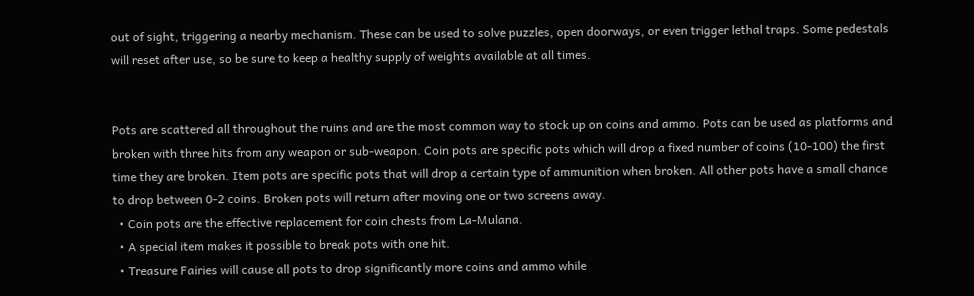out of sight, triggering a nearby mechanism. These can be used to solve puzzles, open doorways, or even trigger lethal traps. Some pedestals will reset after use, so be sure to keep a healthy supply of weights available at all times.


Pots are scattered all throughout the ruins and are the most common way to stock up on coins and ammo. Pots can be used as platforms and broken with three hits from any weapon or sub-weapon. Coin pots are specific pots which will drop a fixed number of coins (10-100) the first time they are broken. Item pots are specific pots that will drop a certain type of ammunition when broken. All other pots have a small chance to drop between 0-2 coins. Broken pots will return after moving one or two screens away.
  • Coin pots are the effective replacement for coin chests from La-Mulana.
  • A special item makes it possible to break pots with one hit.
  • Treasure Fairies will cause all pots to drop significantly more coins and ammo while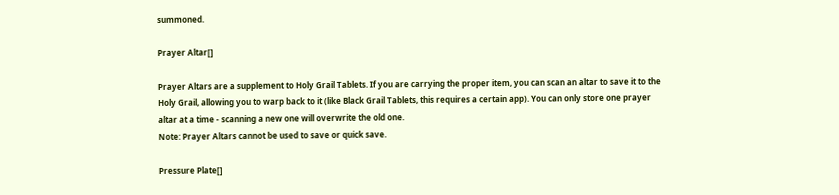summoned.

Prayer Altar[]

Prayer Altars are a supplement to Holy Grail Tablets. If you are carrying the proper item, you can scan an altar to save it to the Holy Grail, allowing you to warp back to it (like Black Grail Tablets, this requires a certain app). You can only store one prayer altar at a time - scanning a new one will overwrite the old one.
Note: Prayer Altars cannot be used to save or quick save.

Pressure Plate[]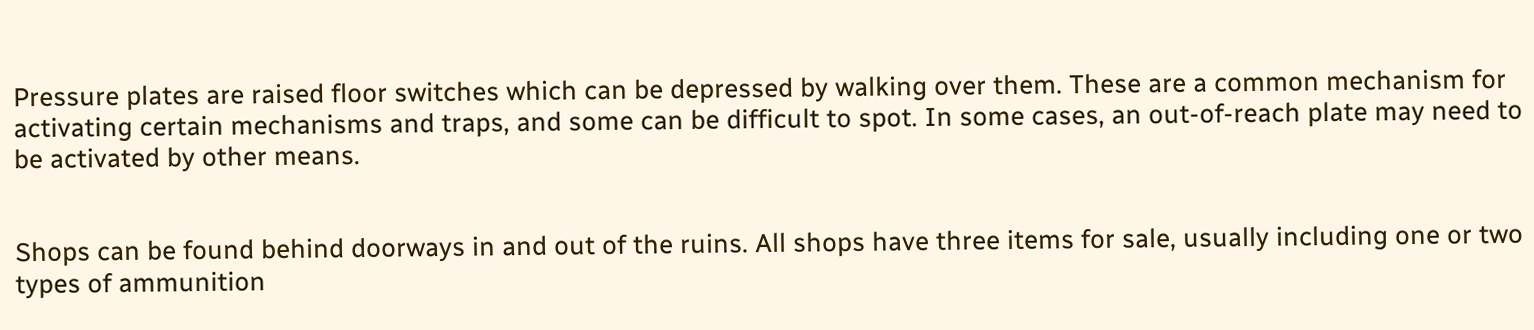Pressure plates are raised floor switches which can be depressed by walking over them. These are a common mechanism for activating certain mechanisms and traps, and some can be difficult to spot. In some cases, an out-of-reach plate may need to be activated by other means.


Shops can be found behind doorways in and out of the ruins. All shops have three items for sale, usually including one or two types of ammunition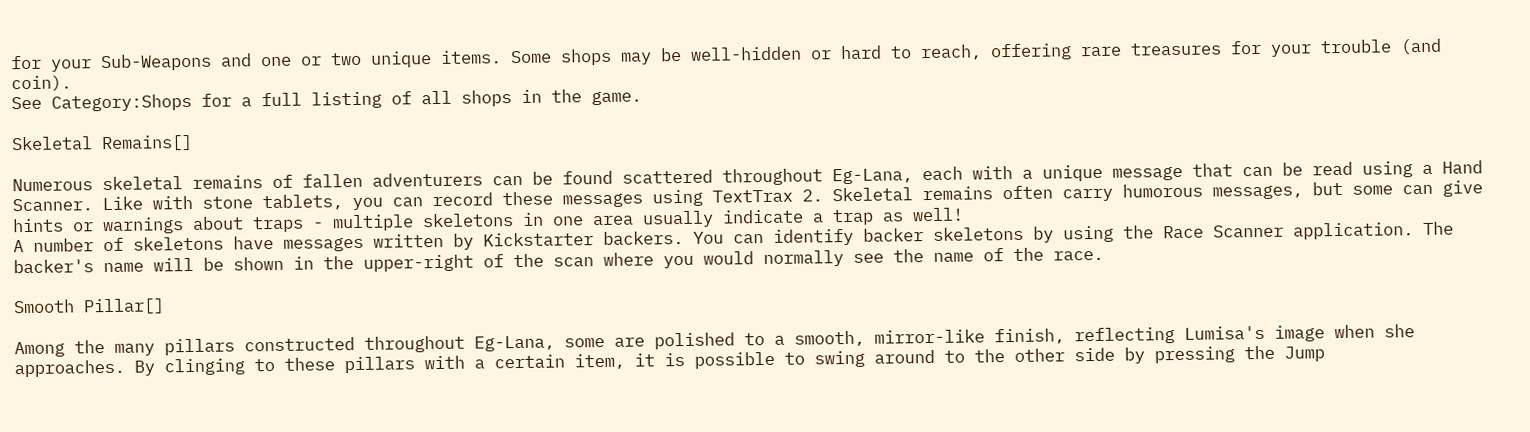for your Sub-Weapons and one or two unique items. Some shops may be well-hidden or hard to reach, offering rare treasures for your trouble (and coin).
See Category:Shops for a full listing of all shops in the game.

Skeletal Remains[]

Numerous skeletal remains of fallen adventurers can be found scattered throughout Eg-Lana, each with a unique message that can be read using a Hand Scanner. Like with stone tablets, you can record these messages using TextTrax 2. Skeletal remains often carry humorous messages, but some can give hints or warnings about traps - multiple skeletons in one area usually indicate a trap as well!
A number of skeletons have messages written by Kickstarter backers. You can identify backer skeletons by using the Race Scanner application. The backer's name will be shown in the upper-right of the scan where you would normally see the name of the race.

Smooth Pillar[]

Among the many pillars constructed throughout Eg-Lana, some are polished to a smooth, mirror-like finish, reflecting Lumisa's image when she approaches. By clinging to these pillars with a certain item, it is possible to swing around to the other side by pressing the Jump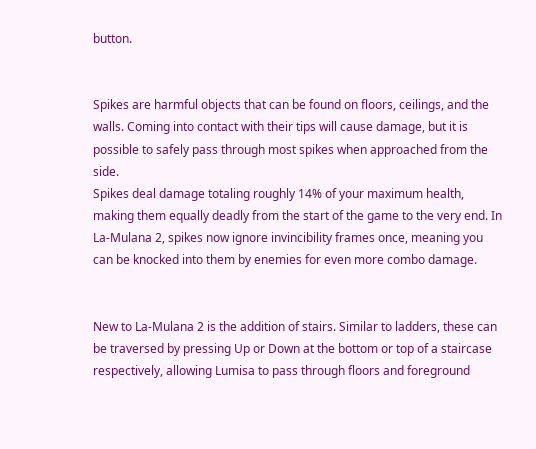button.


Spikes are harmful objects that can be found on floors, ceilings, and the walls. Coming into contact with their tips will cause damage, but it is possible to safely pass through most spikes when approached from the side.
Spikes deal damage totaling roughly 14% of your maximum health, making them equally deadly from the start of the game to the very end. In La-Mulana 2, spikes now ignore invincibility frames once, meaning you can be knocked into them by enemies for even more combo damage.


New to La-Mulana 2 is the addition of stairs. Similar to ladders, these can be traversed by pressing Up or Down at the bottom or top of a staircase respectively, allowing Lumisa to pass through floors and foreground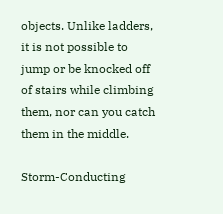objects. Unlike ladders, it is not possible to jump or be knocked off of stairs while climbing them, nor can you catch them in the middle.

Storm-Conducting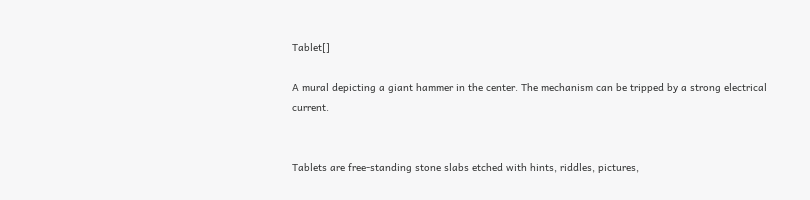Tablet[]

A mural depicting a giant hammer in the center. The mechanism can be tripped by a strong electrical current.


Tablets are free-standing stone slabs etched with hints, riddles, pictures,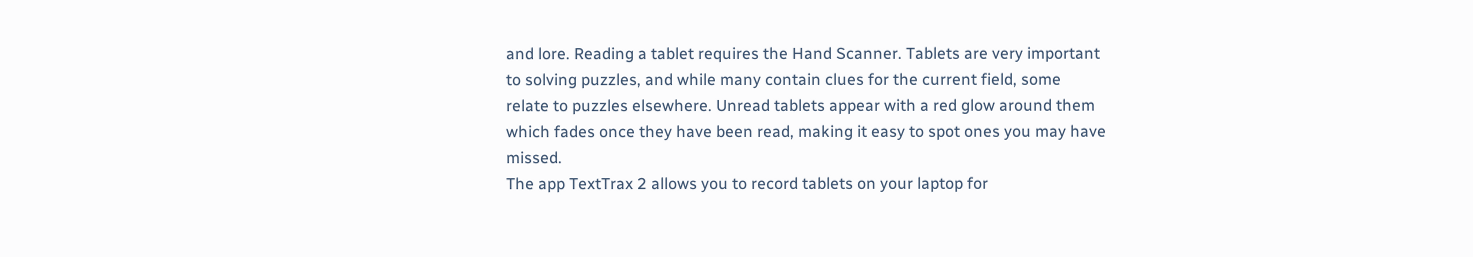and lore. Reading a tablet requires the Hand Scanner. Tablets are very important to solving puzzles, and while many contain clues for the current field, some relate to puzzles elsewhere. Unread tablets appear with a red glow around them which fades once they have been read, making it easy to spot ones you may have missed.
The app TextTrax 2 allows you to record tablets on your laptop for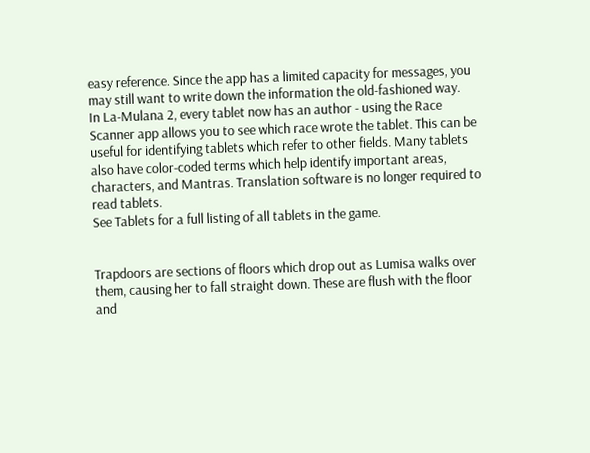easy reference. Since the app has a limited capacity for messages, you may still want to write down the information the old-fashioned way.
In La-Mulana 2, every tablet now has an author - using the Race Scanner app allows you to see which race wrote the tablet. This can be useful for identifying tablets which refer to other fields. Many tablets also have color-coded terms which help identify important areas, characters, and Mantras. Translation software is no longer required to read tablets.
See Tablets for a full listing of all tablets in the game.


Trapdoors are sections of floors which drop out as Lumisa walks over them, causing her to fall straight down. These are flush with the floor and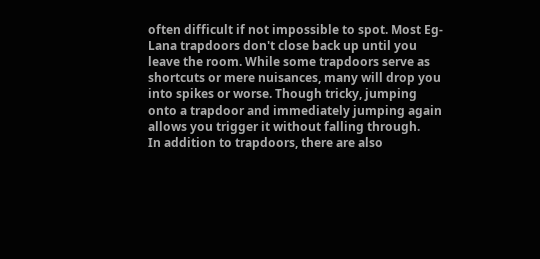often difficult if not impossible to spot. Most Eg-Lana trapdoors don't close back up until you leave the room. While some trapdoors serve as shortcuts or mere nuisances, many will drop you into spikes or worse. Though tricky, jumping onto a trapdoor and immediately jumping again allows you trigger it without falling through.
In addition to trapdoors, there are also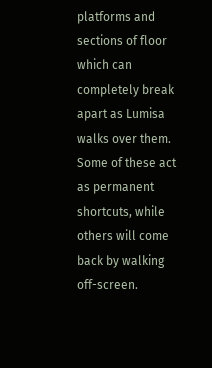platforms and sections of floor which can completely break apart as Lumisa walks over them. Some of these act as permanent shortcuts, while others will come back by walking off-screen.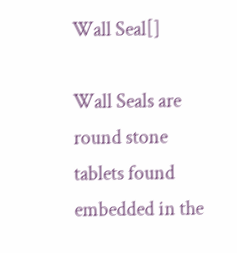Wall Seal[]

Wall Seals are round stone tablets found embedded in the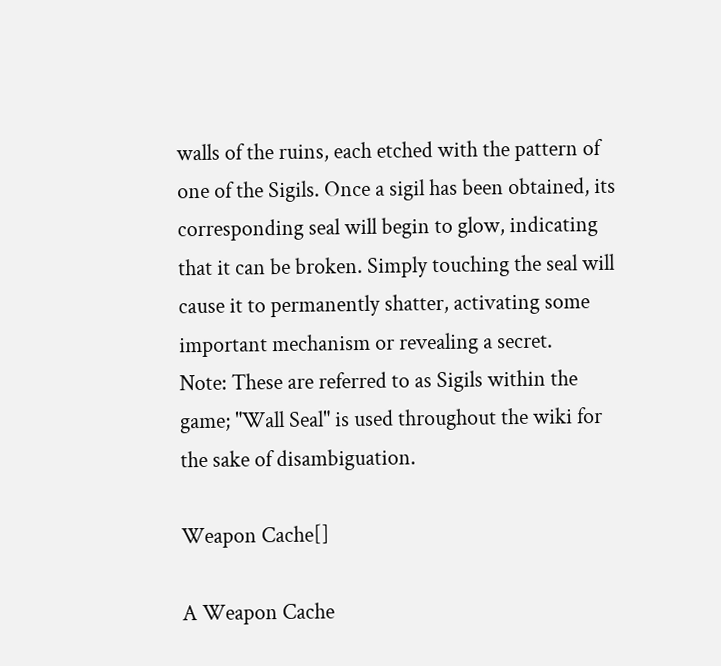walls of the ruins, each etched with the pattern of one of the Sigils. Once a sigil has been obtained, its corresponding seal will begin to glow, indicating that it can be broken. Simply touching the seal will cause it to permanently shatter, activating some important mechanism or revealing a secret.
Note: These are referred to as Sigils within the game; "Wall Seal" is used throughout the wiki for the sake of disambiguation.

Weapon Cache[]

A Weapon Cache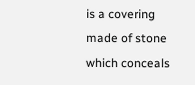is a covering made of stone which conceals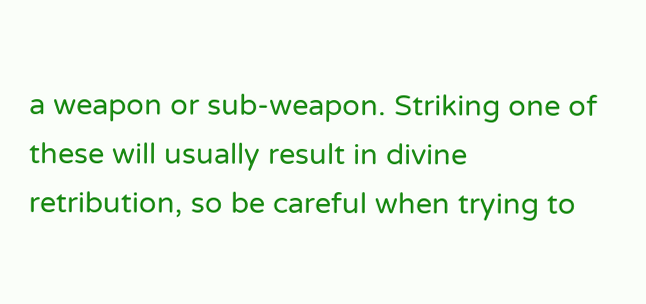a weapon or sub-weapon. Striking one of these will usually result in divine retribution, so be careful when trying to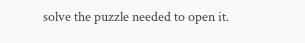solve the puzzle needed to open it.